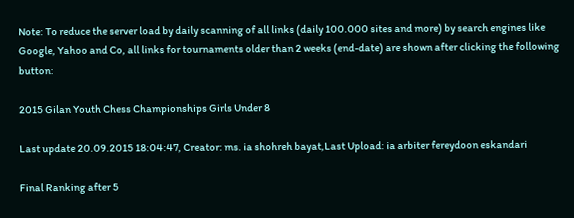Note: To reduce the server load by daily scanning of all links (daily 100.000 sites and more) by search engines like Google, Yahoo and Co, all links for tournaments older than 2 weeks (end-date) are shown after clicking the following button:

2015 Gilan Youth Chess Championships Girls Under 8

Last update 20.09.2015 18:04:47, Creator: ms. ia shohreh bayat,Last Upload: ia arbiter fereydoon eskandari

Final Ranking after 5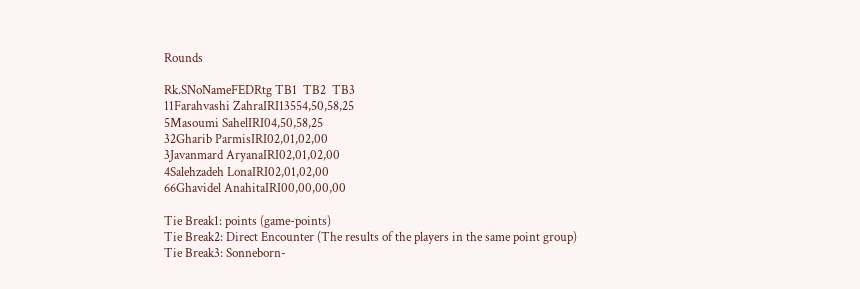Rounds

Rk.SNoNameFEDRtg TB1  TB2  TB3
11Farahvashi ZahraIRI13554,50,58,25
5Masoumi SahelIRI04,50,58,25
32Gharib ParmisIRI02,01,02,00
3Javanmard AryanaIRI02,01,02,00
4Salehzadeh LonaIRI02,01,02,00
66Ghavidel AnahitaIRI00,00,00,00

Tie Break1: points (game-points)
Tie Break2: Direct Encounter (The results of the players in the same point group)
Tie Break3: Sonneborn-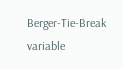Berger-Tie-Break variable